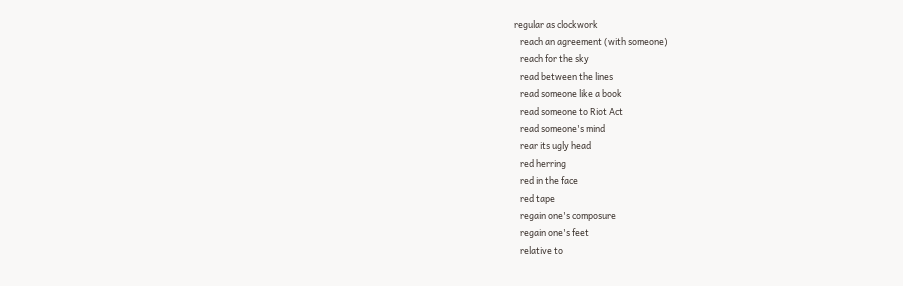regular as clockwork
   reach an agreement (with someone)
   reach for the sky
   read between the lines
   read someone like a book
   read someone to Riot Act
   read someone's mind
   rear its ugly head
   red herring
   red in the face
   red tape
   regain one's composure
   regain one's feet
   relative to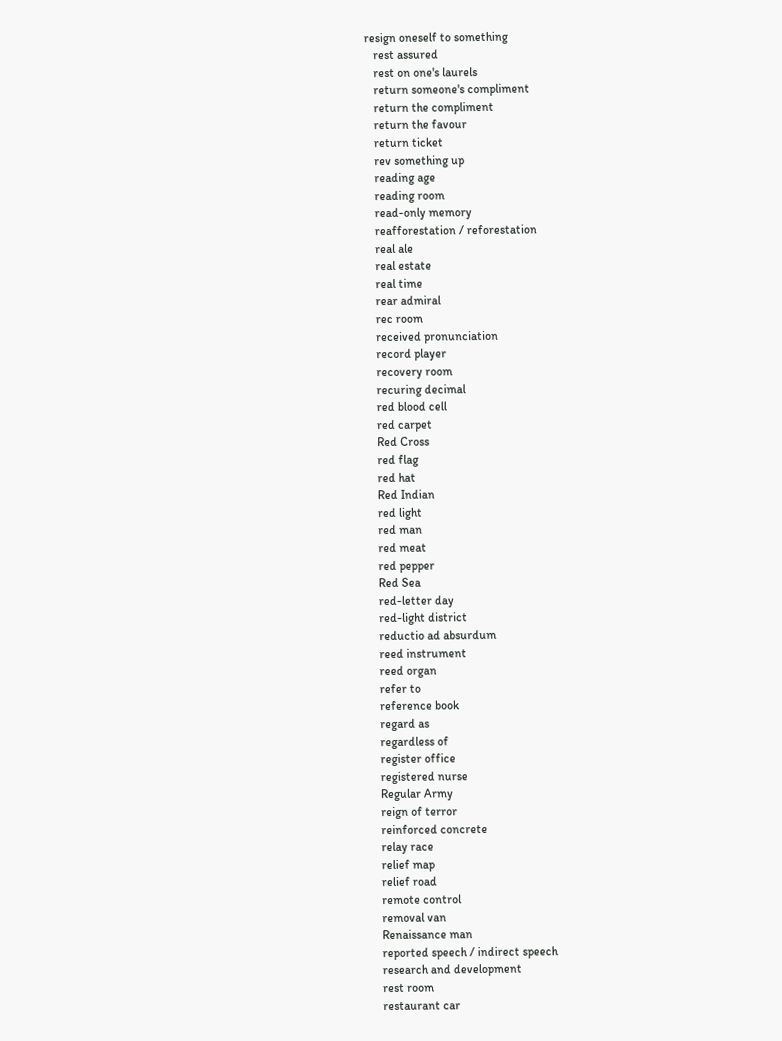resign oneself to something
   rest assured
   rest on one's laurels
   return someone's compliment
   return the compliment
   return the favour
   return ticket
   rev something up
   reading age
   reading room
   read-only memory
   reafforestation / reforestation
   real ale
   real estate
   real time
   rear admiral
   rec room
   received pronunciation
   record player
   recovery room
   recuring decimal
   red blood cell
   red carpet
   Red Cross
   red flag
   red hat
   Red Indian
   red light
   red man
   red meat
   red pepper
   Red Sea
   red-letter day
   red-light district
   reductio ad absurdum
   reed instrument
   reed organ
   refer to
   reference book
   regard as
   regardless of
   register office
   registered nurse
   Regular Army
   reign of terror
   reinforced concrete
   relay race
   relief map
   relief road
   remote control
   removal van
   Renaissance man
   reported speech / indirect speech
   research and development
   rest room
   restaurant car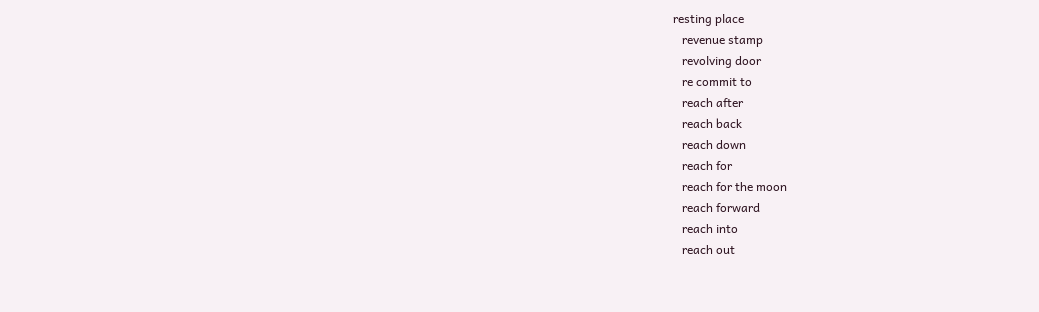resting place
   revenue stamp
   revolving door
   re commit to
   reach after
   reach back
   reach down
   reach for
   reach for the moon
   reach forward
   reach into
   reach out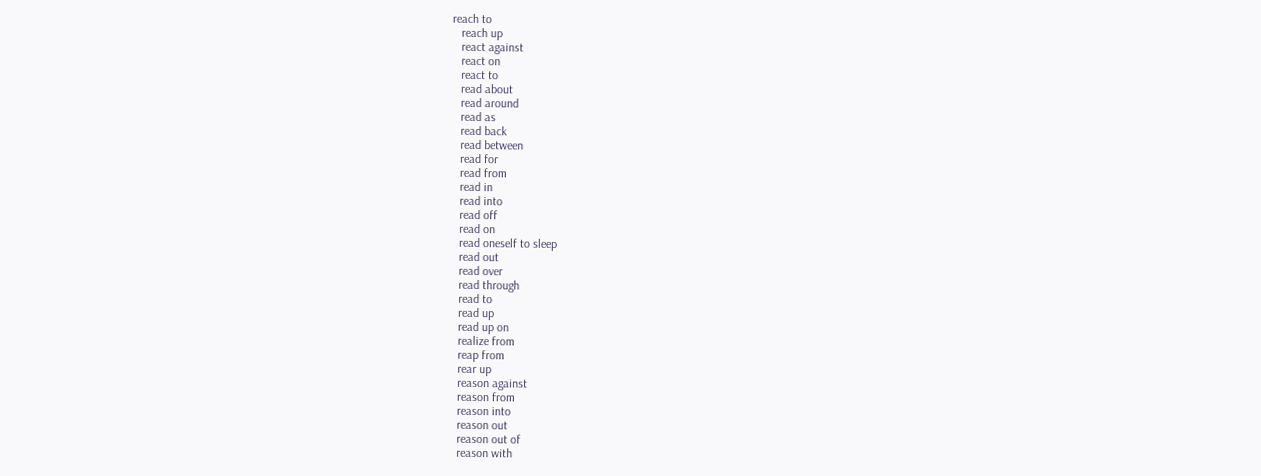reach to
   reach up
   react against
   react on
   react to
   read about
   read around
   read as
   read back
   read between
   read for
   read from
   read in
   read into
   read off
   read on
   read oneself to sleep
   read out
   read over
   read through
   read to
   read up
   read up on
   realize from
   reap from
   rear up
   reason against
   reason from
   reason into
   reason out
   reason out of
   reason with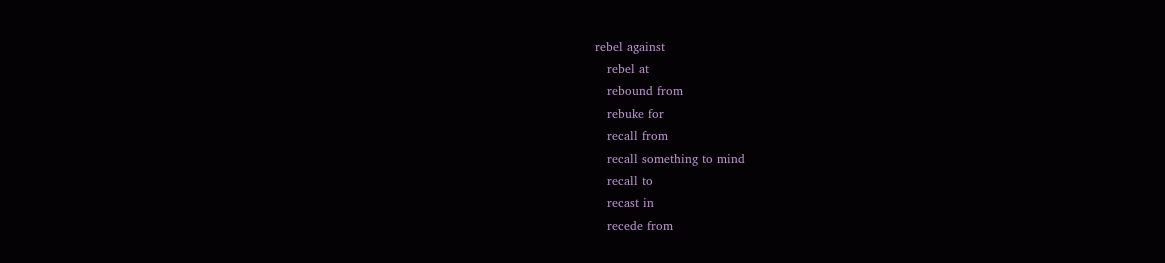rebel against
   rebel at
   rebound from
   rebuke for
   recall from
   recall something to mind
   recall to
   recast in
   recede from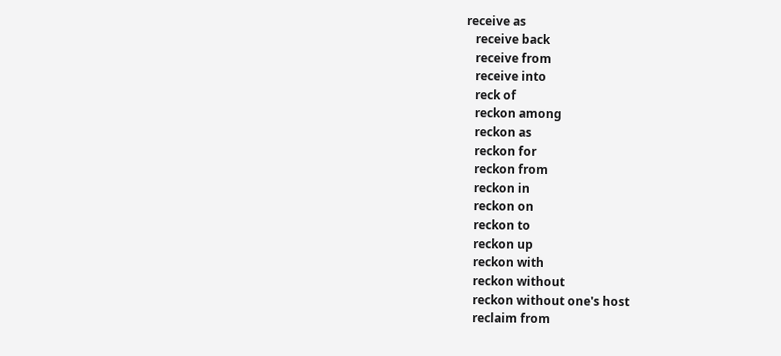receive as
   receive back
   receive from
   receive into
   reck of
   reckon among
   reckon as
   reckon for
   reckon from
   reckon in
   reckon on
   reckon to
   reckon up
   reckon with
   reckon without
   reckon without one's host
   reclaim from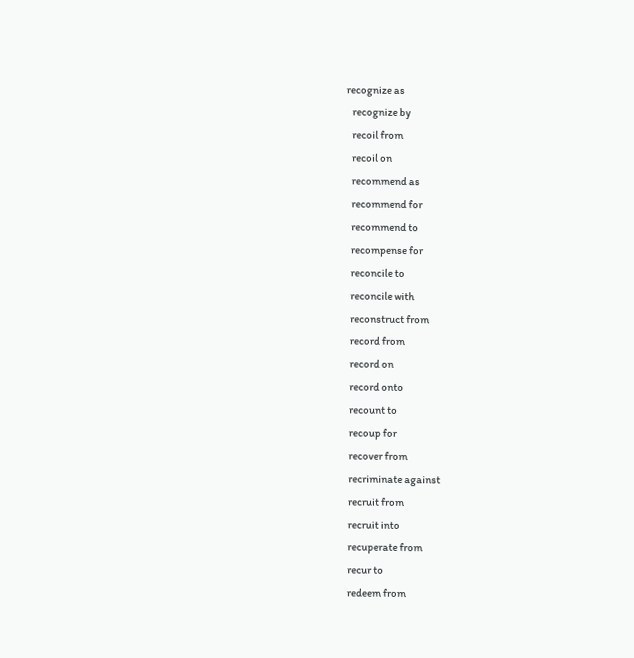recognize as
   recognize by
   recoil from
   recoil on
   recommend as
   recommend for
   recommend to
   recompense for
   reconcile to
   reconcile with
   reconstruct from
   record from
   record on
   record onto
   recount to
   recoup for
   recover from
   recriminate against
   recruit from
   recruit into
   recuperate from
   recur to
   redeem from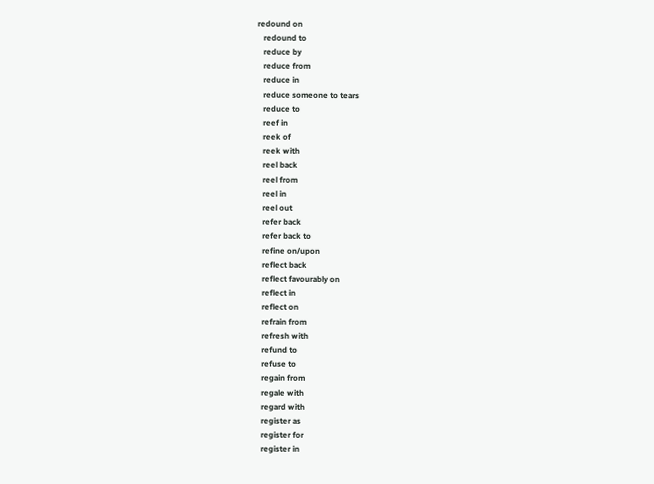redound on
   redound to
   reduce by
   reduce from
   reduce in
   reduce someone to tears
   reduce to
   reef in
   reek of
   reek with
   reel back
   reel from
   reel in
   reel out
   refer back
   refer back to
   refine on/upon
   reflect back
   reflect favourably on
   reflect in
   reflect on
   refrain from
   refresh with
   refund to
   refuse to
   regain from
   regale with
   regard with
   register as
   register for
   register in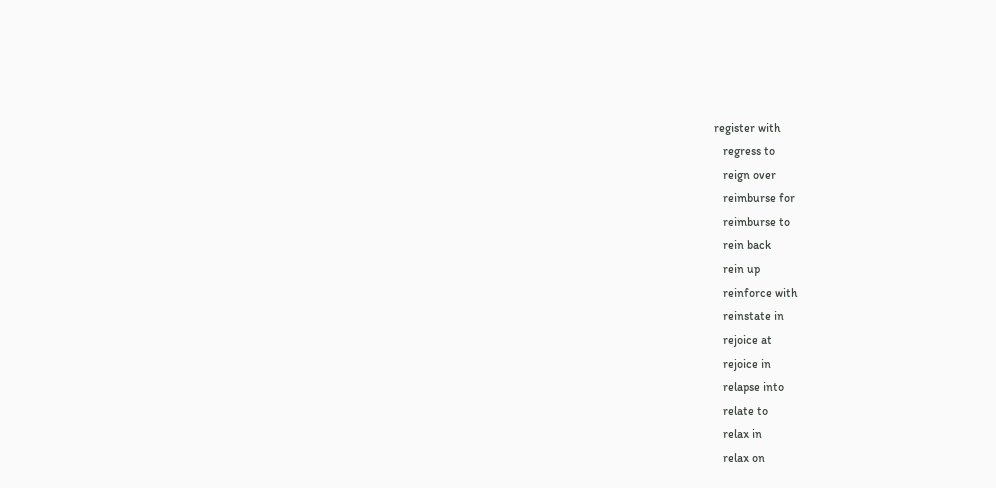register with
   regress to
   reign over
   reimburse for
   reimburse to
   rein back
   rein up
   reinforce with
   reinstate in
   rejoice at
   rejoice in
   relapse into
   relate to
   relax in
   relax on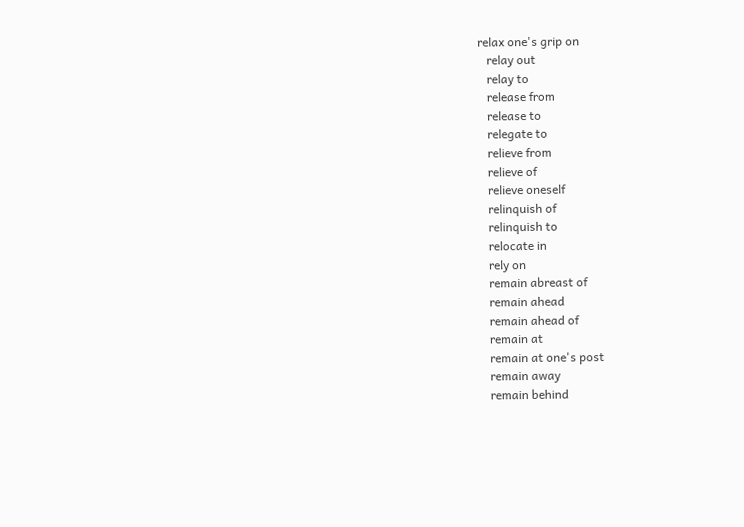relax one's grip on
   relay out
   relay to
   release from
   release to
   relegate to
   relieve from
   relieve of
   relieve oneself
   relinquish of
   relinquish to
   relocate in
   rely on
   remain abreast of
   remain ahead
   remain ahead of
   remain at
   remain at one's post
   remain away
   remain behind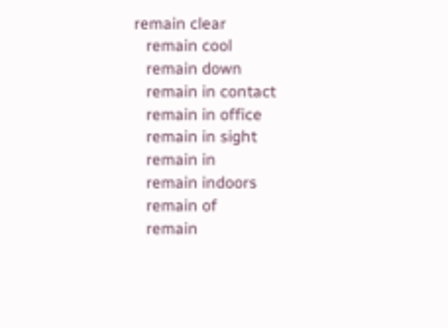remain clear
   remain cool
   remain down
   remain in contact
   remain in office
   remain in sight
   remain in
   remain indoors
   remain of
   remain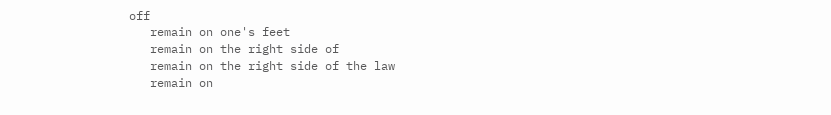off
   remain on one's feet
   remain on the right side of
   remain on the right side of the law
   remain on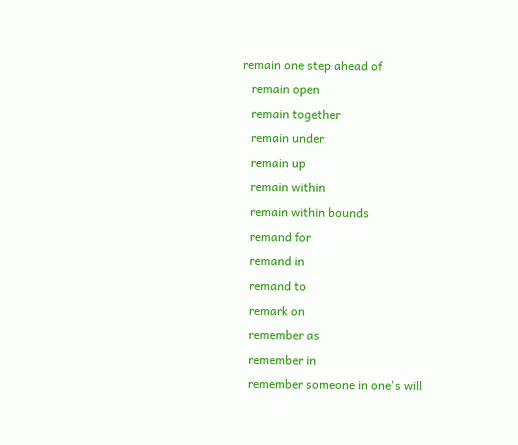remain one step ahead of
   remain open
   remain together
   remain under
   remain up
   remain within
   remain within bounds
   remand for
   remand in
   remand to
   remark on
   remember as
   remember in
   remember someone in one's will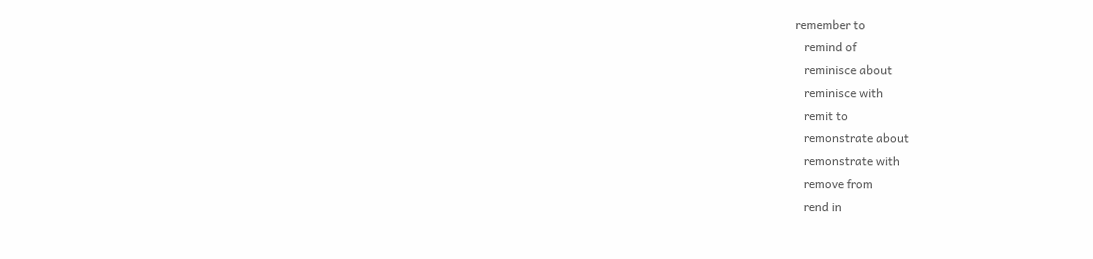remember to
   remind of
   reminisce about
   reminisce with
   remit to
   remonstrate about
   remonstrate with
   remove from
   rend in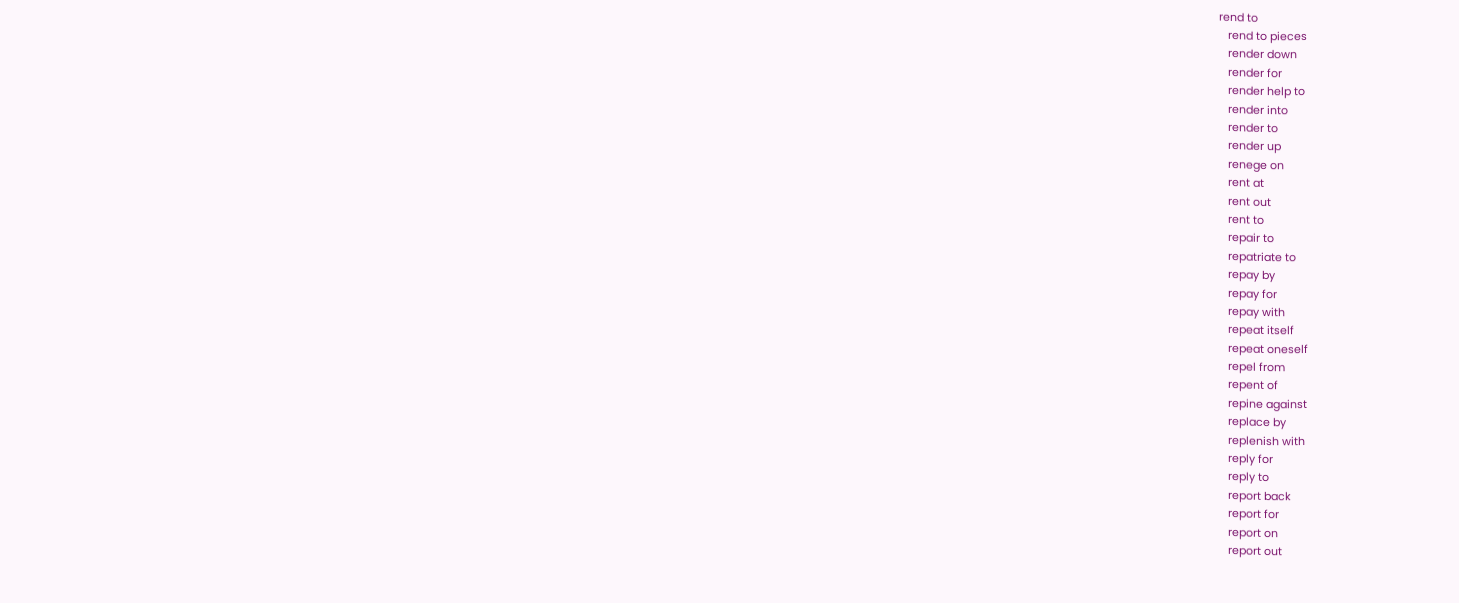rend to
   rend to pieces
   render down
   render for
   render help to
   render into
   render to
   render up
   renege on
   rent at
   rent out
   rent to
   repair to
   repatriate to
   repay by
   repay for
   repay with
   repeat itself
   repeat oneself
   repel from
   repent of
   repine against
   replace by
   replenish with
   reply for
   reply to
   report back
   report for
   report on
   report out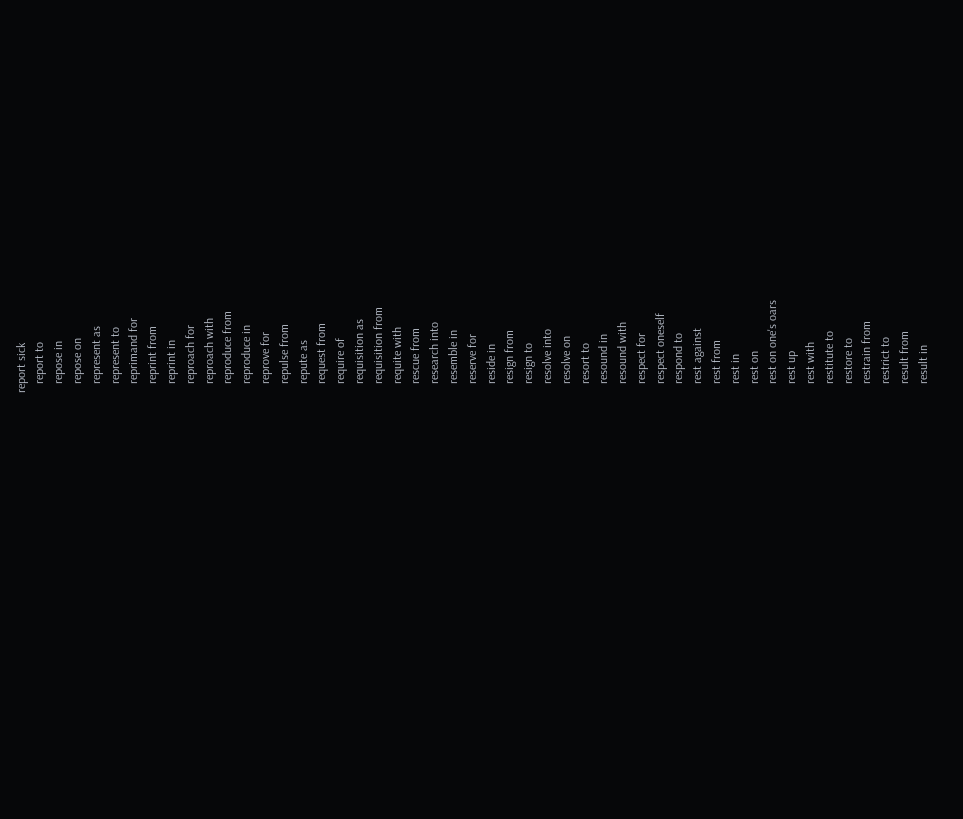report sick
   report to
   repose in
   repose on
   represent as
   represent to
   reprimand for
   reprint from
   reprint in
   reproach for
   reproach with
   reproduce from
   reproduce in
   reprove for
   repulse from
   repute as
   request from
   require of
   requisition as
   requisition from
   requite with
   rescue from
   research into
   resemble in
   reserve for
   reside in
   resign from
   resign to
   resolve into
   resolve on
   resort to
   resound in
   resound with
   respect for
   respect oneself
   respond to
   rest against
   rest from
   rest in
   rest on
   rest on one's oars
   rest up
   rest with
   restitute to
   restore to
   restrain from
   restrict to
   result from
   result in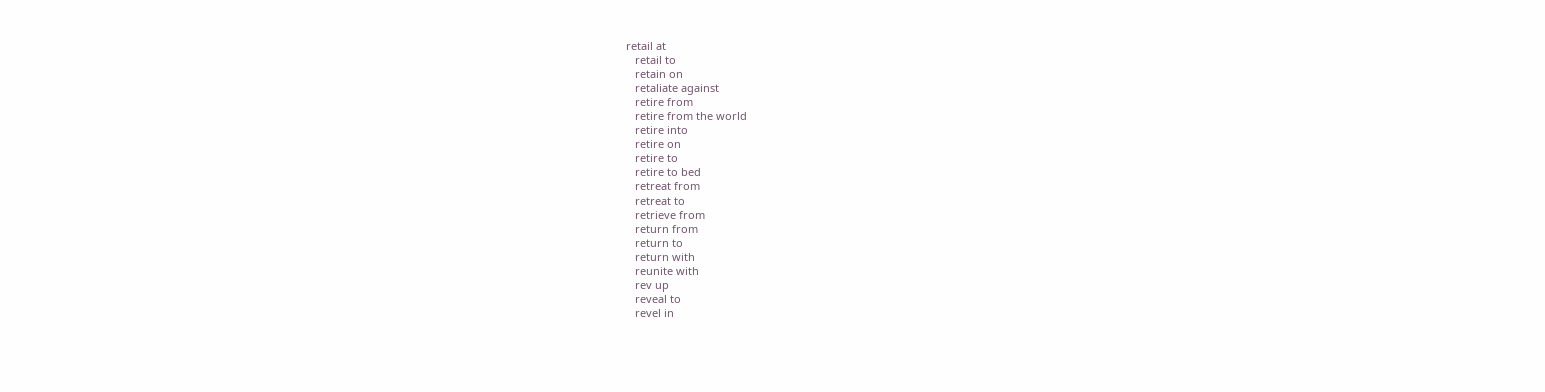retail at
   retail to
   retain on
   retaliate against
   retire from
   retire from the world
   retire into
   retire on
   retire to
   retire to bed
   retreat from
   retreat to
   retrieve from
   return from
   return to
   return with
   reunite with
   rev up
   reveal to
   revel in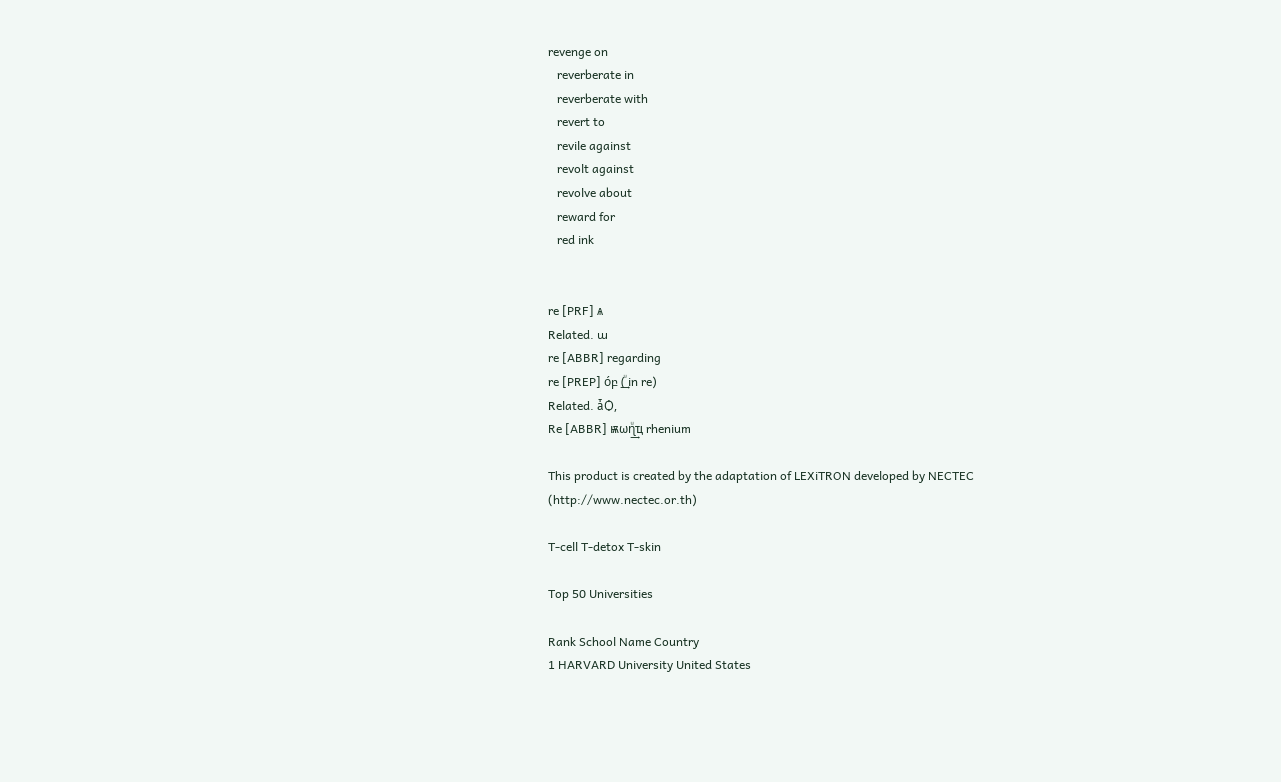revenge on
   reverberate in
   reverberate with
   revert to
   revile against
   revolt against
   revolve about
   reward for
   red ink


re [PRF] ѧ
Related. ա
re [ABBR] regarding
re [PREP] óբ (ͧ͢ in re)
Related. ǡѺ,
Re [ABBR] ѭѡɳͧ͢ҵ rhenium

This product is created by the adaptation of LEXiTRON developed by NECTEC (http://www.nectec.or.th)

T-cell T-detox T-skin

Top 50 Universities

Rank School Name Country
1 HARVARD University United States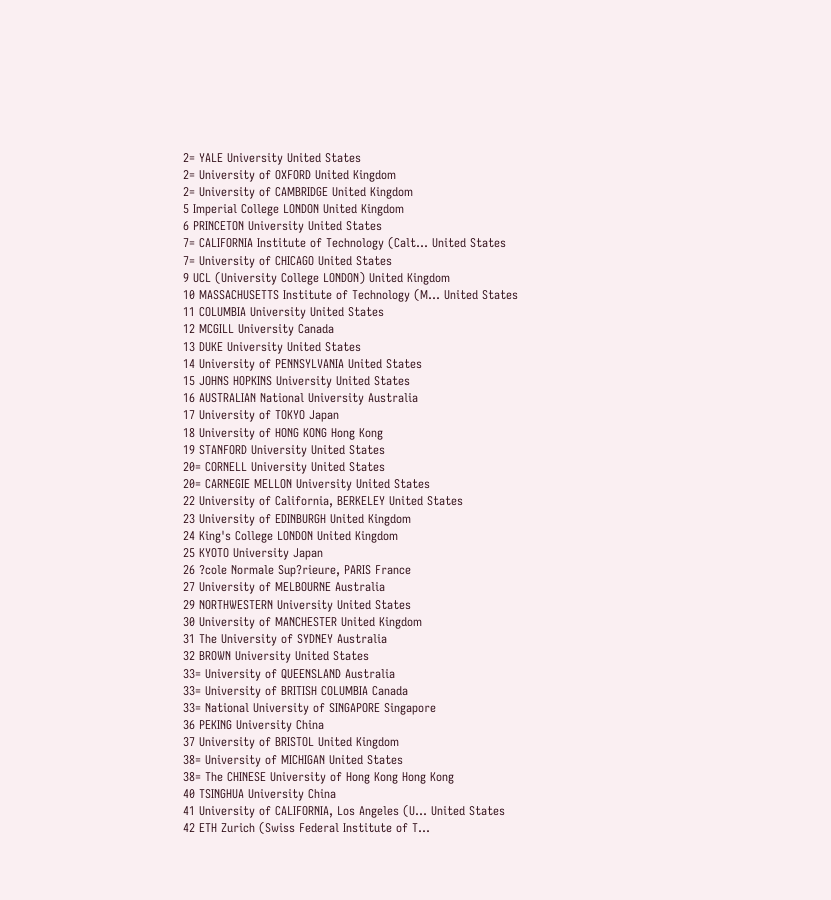2= YALE University United States
2= University of OXFORD United Kingdom
2= University of CAMBRIDGE United Kingdom
5 Imperial College LONDON United Kingdom
6 PRINCETON University United States
7= CALIFORNIA Institute of Technology (Calt... United States
7= University of CHICAGO United States
9 UCL (University College LONDON) United Kingdom
10 MASSACHUSETTS Institute of Technology (M... United States
11 COLUMBIA University United States
12 MCGILL University Canada
13 DUKE University United States
14 University of PENNSYLVANIA United States
15 JOHNS HOPKINS University United States
16 AUSTRALIAN National University Australia
17 University of TOKYO Japan
18 University of HONG KONG Hong Kong
19 STANFORD University United States
20= CORNELL University United States
20= CARNEGIE MELLON University United States
22 University of California, BERKELEY United States
23 University of EDINBURGH United Kingdom
24 King's College LONDON United Kingdom
25 KYOTO University Japan
26 ?cole Normale Sup?rieure, PARIS France
27 University of MELBOURNE Australia
29 NORTHWESTERN University United States
30 University of MANCHESTER United Kingdom
31 The University of SYDNEY Australia
32 BROWN University United States
33= University of QUEENSLAND Australia
33= University of BRITISH COLUMBIA Canada
33= National University of SINGAPORE Singapore
36 PEKING University China
37 University of BRISTOL United Kingdom
38= University of MICHIGAN United States
38= The CHINESE University of Hong Kong Hong Kong
40 TSINGHUA University China
41 University of CALIFORNIA, Los Angeles (U... United States
42 ETH Zurich (Swiss Federal Institute of T...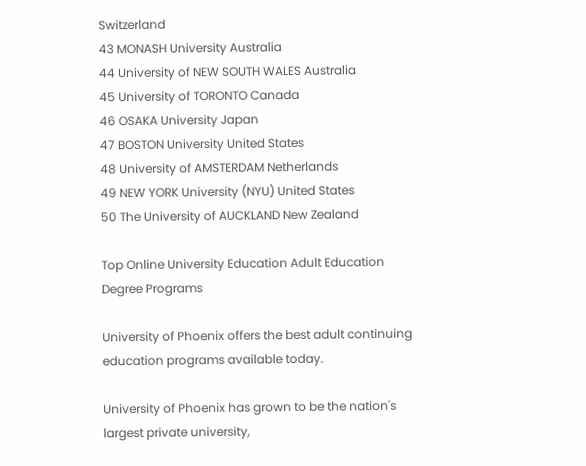Switzerland
43 MONASH University Australia
44 University of NEW SOUTH WALES Australia
45 University of TORONTO Canada
46 OSAKA University Japan
47 BOSTON University United States
48 University of AMSTERDAM Netherlands
49 NEW YORK University (NYU) United States
50 The University of AUCKLAND New Zealand

Top Online University Education Adult Education Degree Programs

University of Phoenix offers the best adult continuing education programs available today.

University of Phoenix has grown to be the nation's largest private university,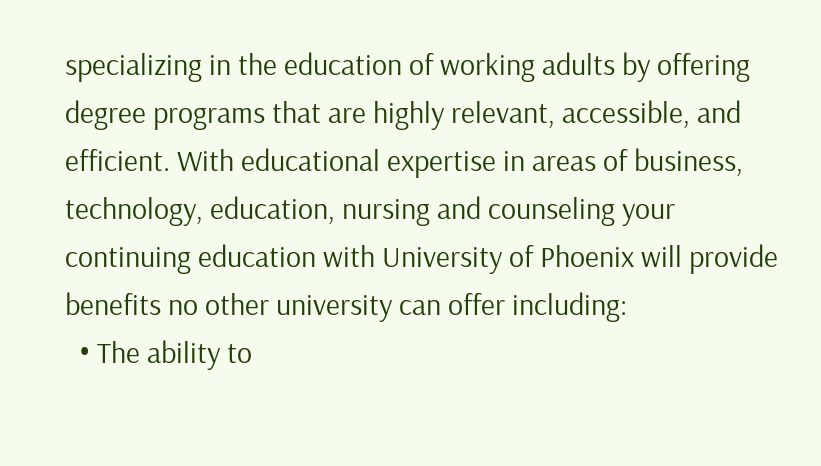specializing in the education of working adults by offering degree programs that are highly relevant, accessible, and efficient. With educational expertise in areas of business, technology, education, nursing and counseling your continuing education with University of Phoenix will provide benefits no other university can offer including:
  • The ability to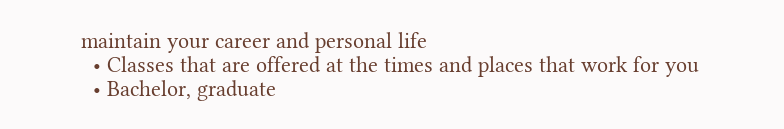maintain your career and personal life
  • Classes that are offered at the times and places that work for you
  • Bachelor, graduate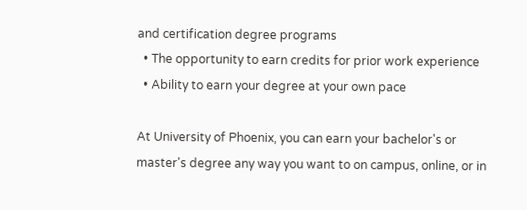and certification degree programs
  • The opportunity to earn credits for prior work experience
  • Ability to earn your degree at your own pace

At University of Phoenix, you can earn your bachelor's or master's degree any way you want to on campus, online, or in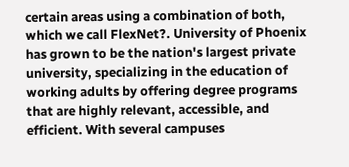certain areas using a combination of both, which we call FlexNet?. University of Phoenix has grown to be the nation's largest private university, specializing in the education of working adults by offering degree programs that are highly relevant, accessible, and efficient. With several campuses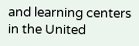and learning centers in the United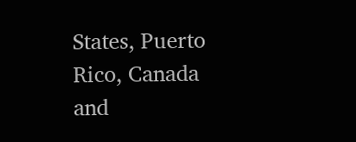States, Puerto Rico, Canada and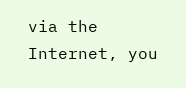via the Internet, you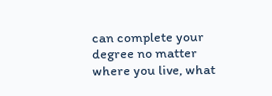can complete your degree no matter where you live, what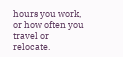hours you work, or how often you travel or relocate.